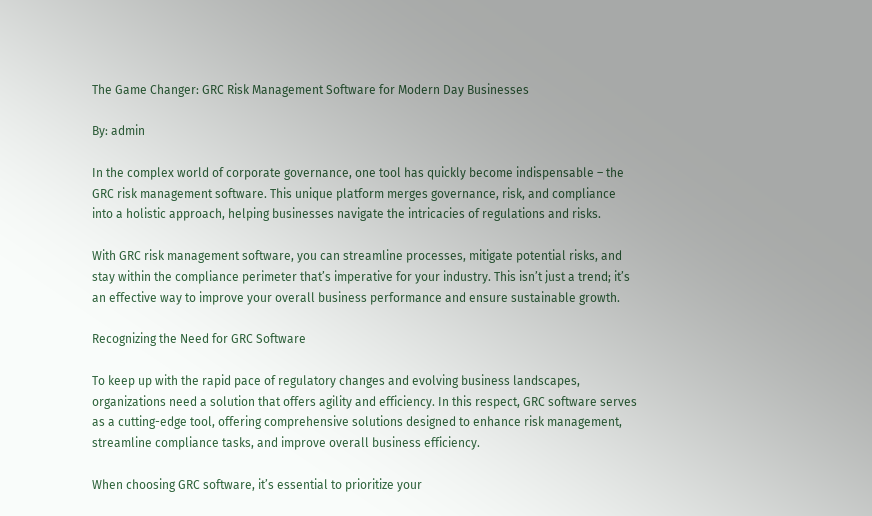The Game Changer: GRC Risk Management Software for Modern Day Businesses

By: admin

In the complex world of corporate governance, one tool has quickly become indispensable – the GRC risk management software. This unique platform merges governance, risk, and compliance into a holistic approach, helping businesses navigate the intricacies of regulations and risks.

With GRC risk management software, you can streamline processes, mitigate potential risks, and stay within the compliance perimeter that’s imperative for your industry. This isn’t just a trend; it’s an effective way to improve your overall business performance and ensure sustainable growth.

Recognizing the Need for GRC Software

To keep up with the rapid pace of regulatory changes and evolving business landscapes, organizations need a solution that offers agility and efficiency. In this respect, GRC software serves as a cutting-edge tool, offering comprehensive solutions designed to enhance risk management, streamline compliance tasks, and improve overall business efficiency.

When choosing GRC software, it’s essential to prioritize your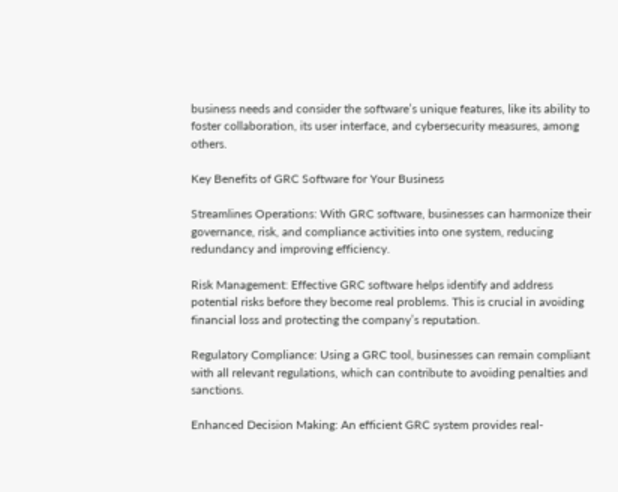business needs and consider the software’s unique features, like its ability to foster collaboration, its user interface, and cybersecurity measures, among others.

Key Benefits of GRC Software for Your Business

Streamlines Operations: With GRC software, businesses can harmonize their governance, risk, and compliance activities into one system, reducing redundancy and improving efficiency.

Risk Management: Effective GRC software helps identify and address potential risks before they become real problems. This is crucial in avoiding financial loss and protecting the company’s reputation.

Regulatory Compliance: Using a GRC tool, businesses can remain compliant with all relevant regulations, which can contribute to avoiding penalties and sanctions.

Enhanced Decision Making: An efficient GRC system provides real-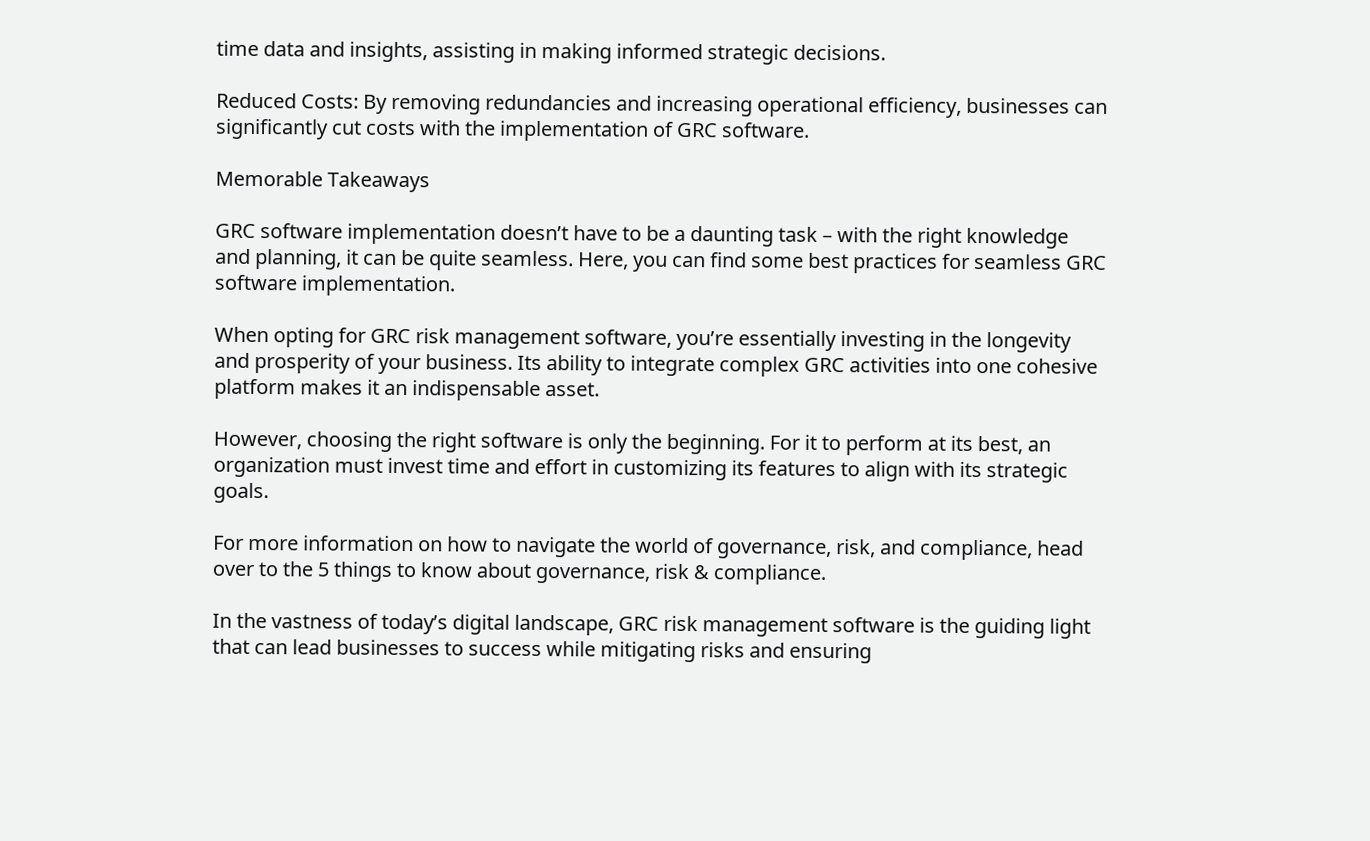time data and insights, assisting in making informed strategic decisions.

Reduced Costs: By removing redundancies and increasing operational efficiency, businesses can significantly cut costs with the implementation of GRC software.

Memorable Takeaways

GRC software implementation doesn’t have to be a daunting task – with the right knowledge and planning, it can be quite seamless. Here, you can find some best practices for seamless GRC software implementation.

When opting for GRC risk management software, you’re essentially investing in the longevity and prosperity of your business. Its ability to integrate complex GRC activities into one cohesive platform makes it an indispensable asset.

However, choosing the right software is only the beginning. For it to perform at its best, an organization must invest time and effort in customizing its features to align with its strategic goals.

For more information on how to navigate the world of governance, risk, and compliance, head over to the 5 things to know about governance, risk & compliance.

In the vastness of today’s digital landscape, GRC risk management software is the guiding light that can lead businesses to success while mitigating risks and ensuring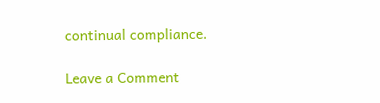continual compliance.

Leave a Comment